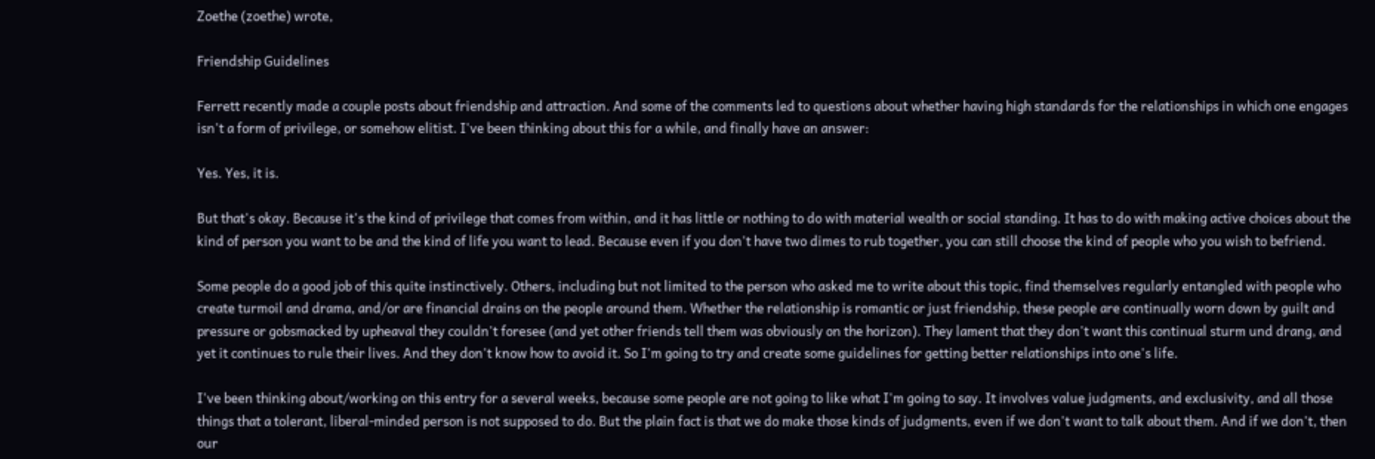Zoethe (zoethe) wrote,

Friendship Guidelines

Ferrett recently made a couple posts about friendship and attraction. And some of the comments led to questions about whether having high standards for the relationships in which one engages isn't a form of privilege, or somehow elitist. I've been thinking about this for a while, and finally have an answer:

Yes. Yes, it is.

But that's okay. Because it's the kind of privilege that comes from within, and it has little or nothing to do with material wealth or social standing. It has to do with making active choices about the kind of person you want to be and the kind of life you want to lead. Because even if you don't have two dimes to rub together, you can still choose the kind of people who you wish to befriend.

Some people do a good job of this quite instinctively. Others, including but not limited to the person who asked me to write about this topic, find themselves regularly entangled with people who create turmoil and drama, and/or are financial drains on the people around them. Whether the relationship is romantic or just friendship, these people are continually worn down by guilt and pressure or gobsmacked by upheaval they couldn't foresee (and yet other friends tell them was obviously on the horizon). They lament that they don't want this continual sturm und drang, and yet it continues to rule their lives. And they don't know how to avoid it. So I'm going to try and create some guidelines for getting better relationships into one's life.

I've been thinking about/working on this entry for a several weeks, because some people are not going to like what I'm going to say. It involves value judgments, and exclusivity, and all those things that a tolerant, liberal-minded person is not supposed to do. But the plain fact is that we do make those kinds of judgments, even if we don't want to talk about them. And if we don't, then our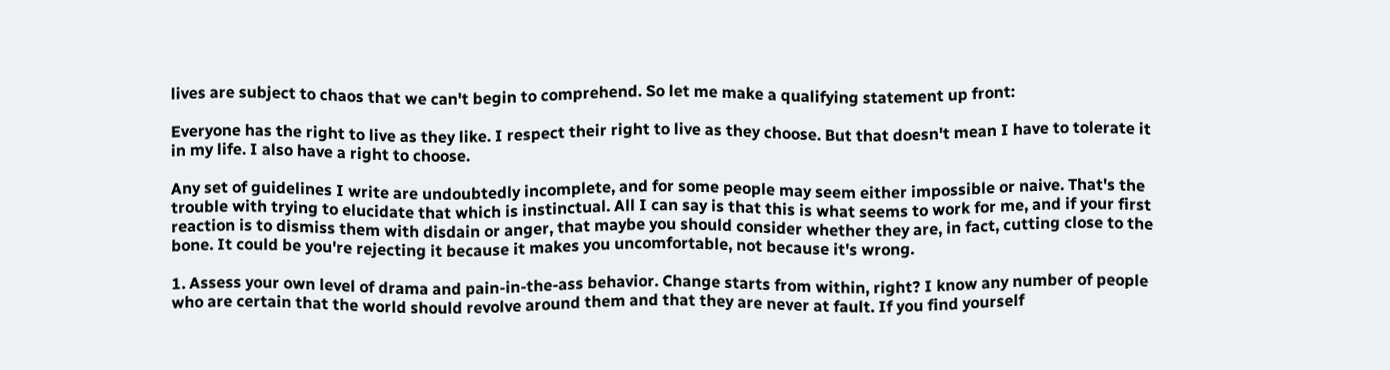lives are subject to chaos that we can't begin to comprehend. So let me make a qualifying statement up front:

Everyone has the right to live as they like. I respect their right to live as they choose. But that doesn't mean I have to tolerate it in my life. I also have a right to choose.

Any set of guidelines I write are undoubtedly incomplete, and for some people may seem either impossible or naive. That's the trouble with trying to elucidate that which is instinctual. All I can say is that this is what seems to work for me, and if your first reaction is to dismiss them with disdain or anger, that maybe you should consider whether they are, in fact, cutting close to the bone. It could be you're rejecting it because it makes you uncomfortable, not because it's wrong.

1. Assess your own level of drama and pain-in-the-ass behavior. Change starts from within, right? I know any number of people who are certain that the world should revolve around them and that they are never at fault. If you find yourself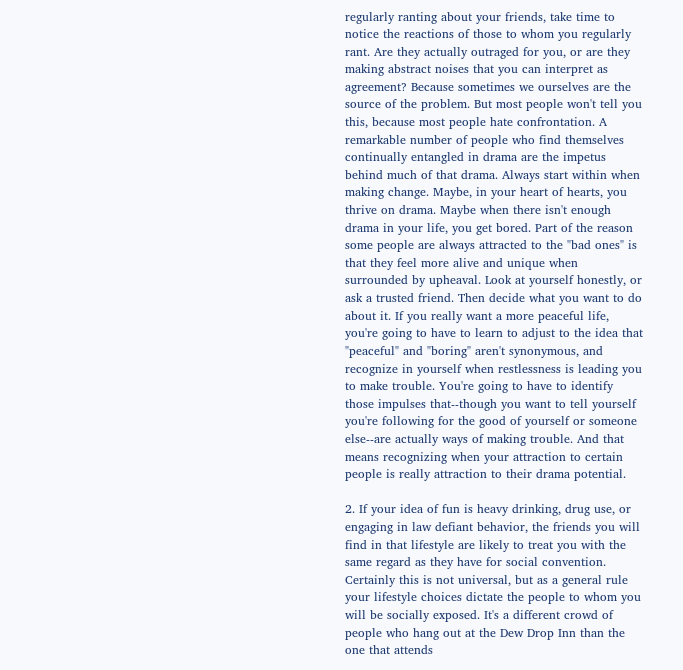regularly ranting about your friends, take time to notice the reactions of those to whom you regularly rant. Are they actually outraged for you, or are they making abstract noises that you can interpret as agreement? Because sometimes we ourselves are the source of the problem. But most people won't tell you this, because most people hate confrontation. A remarkable number of people who find themselves continually entangled in drama are the impetus behind much of that drama. Always start within when making change. Maybe, in your heart of hearts, you thrive on drama. Maybe when there isn't enough drama in your life, you get bored. Part of the reason some people are always attracted to the "bad ones" is that they feel more alive and unique when surrounded by upheaval. Look at yourself honestly, or ask a trusted friend. Then decide what you want to do about it. If you really want a more peaceful life, you're going to have to learn to adjust to the idea that "peaceful" and "boring" aren't synonymous, and recognize in yourself when restlessness is leading you to make trouble. You're going to have to identify those impulses that--though you want to tell yourself you're following for the good of yourself or someone else--are actually ways of making trouble. And that means recognizing when your attraction to certain people is really attraction to their drama potential.

2. If your idea of fun is heavy drinking, drug use, or engaging in law defiant behavior, the friends you will find in that lifestyle are likely to treat you with the same regard as they have for social convention. Certainly this is not universal, but as a general rule your lifestyle choices dictate the people to whom you will be socially exposed. It's a different crowd of people who hang out at the Dew Drop Inn than the one that attends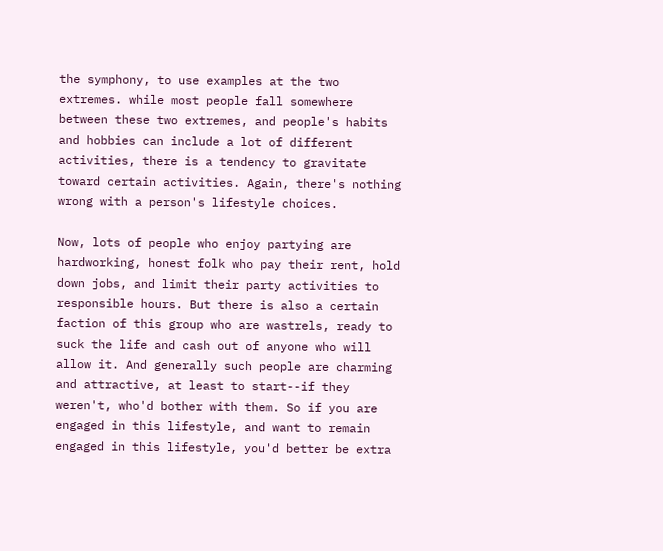the symphony, to use examples at the two extremes. while most people fall somewhere between these two extremes, and people's habits and hobbies can include a lot of different activities, there is a tendency to gravitate toward certain activities. Again, there's nothing wrong with a person's lifestyle choices.

Now, lots of people who enjoy partying are hardworking, honest folk who pay their rent, hold down jobs, and limit their party activities to responsible hours. But there is also a certain faction of this group who are wastrels, ready to suck the life and cash out of anyone who will allow it. And generally such people are charming and attractive, at least to start--if they weren't, who'd bother with them. So if you are engaged in this lifestyle, and want to remain engaged in this lifestyle, you'd better be extra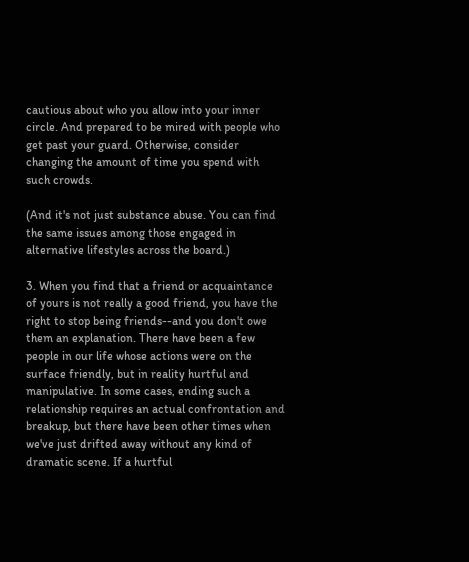cautious about who you allow into your inner circle. And prepared to be mired with people who get past your guard. Otherwise, consider changing the amount of time you spend with such crowds.

(And it's not just substance abuse. You can find the same issues among those engaged in alternative lifestyles across the board.)

3. When you find that a friend or acquaintance of yours is not really a good friend, you have the right to stop being friends--and you don't owe them an explanation. There have been a few people in our life whose actions were on the surface friendly, but in reality hurtful and manipulative. In some cases, ending such a relationship requires an actual confrontation and breakup, but there have been other times when we've just drifted away without any kind of dramatic scene. If a hurtful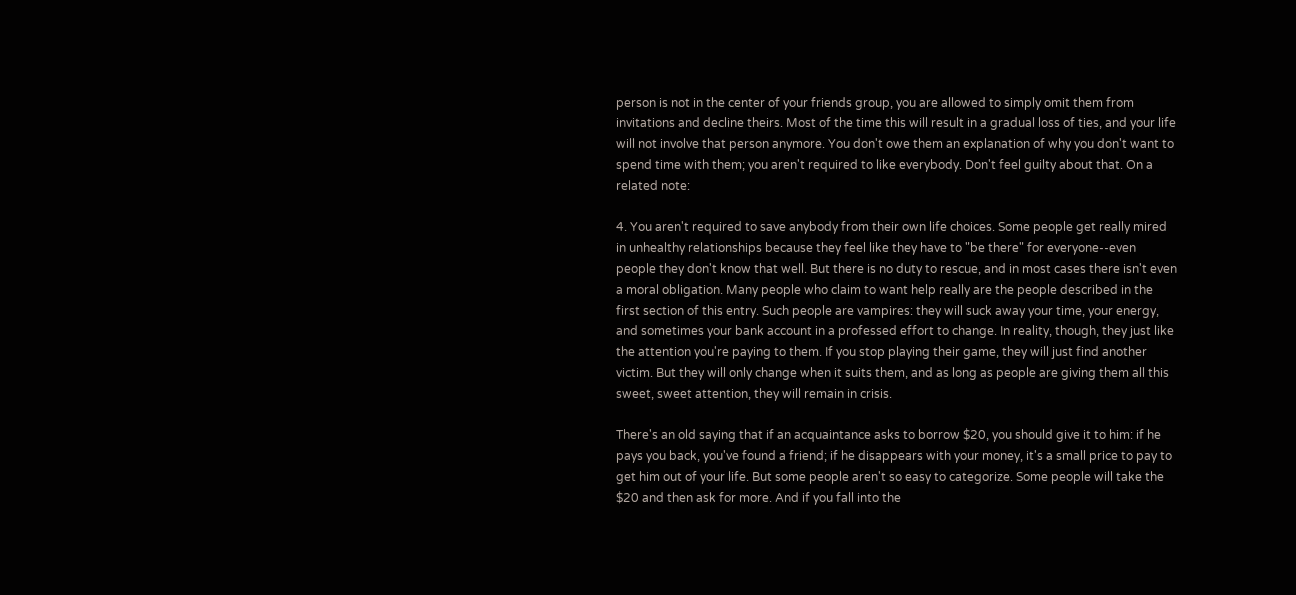person is not in the center of your friends group, you are allowed to simply omit them from invitations and decline theirs. Most of the time this will result in a gradual loss of ties, and your life will not involve that person anymore. You don't owe them an explanation of why you don't want to spend time with them; you aren't required to like everybody. Don't feel guilty about that. On a related note:

4. You aren't required to save anybody from their own life choices. Some people get really mired in unhealthy relationships because they feel like they have to "be there" for everyone--even people they don't know that well. But there is no duty to rescue, and in most cases there isn't even a moral obligation. Many people who claim to want help really are the people described in the first section of this entry. Such people are vampires: they will suck away your time, your energy, and sometimes your bank account in a professed effort to change. In reality, though, they just like the attention you're paying to them. If you stop playing their game, they will just find another victim. But they will only change when it suits them, and as long as people are giving them all this sweet, sweet attention, they will remain in crisis.

There's an old saying that if an acquaintance asks to borrow $20, you should give it to him: if he pays you back, you've found a friend; if he disappears with your money, it's a small price to pay to get him out of your life. But some people aren't so easy to categorize. Some people will take the $20 and then ask for more. And if you fall into the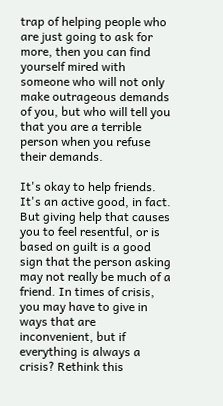trap of helping people who are just going to ask for more, then you can find yourself mired with someone who will not only make outrageous demands of you, but who will tell you that you are a terrible person when you refuse their demands.

It's okay to help friends. It's an active good, in fact. But giving help that causes you to feel resentful, or is based on guilt is a good sign that the person asking may not really be much of a friend. In times of crisis, you may have to give in ways that are inconvenient, but if everything is always a crisis? Rethink this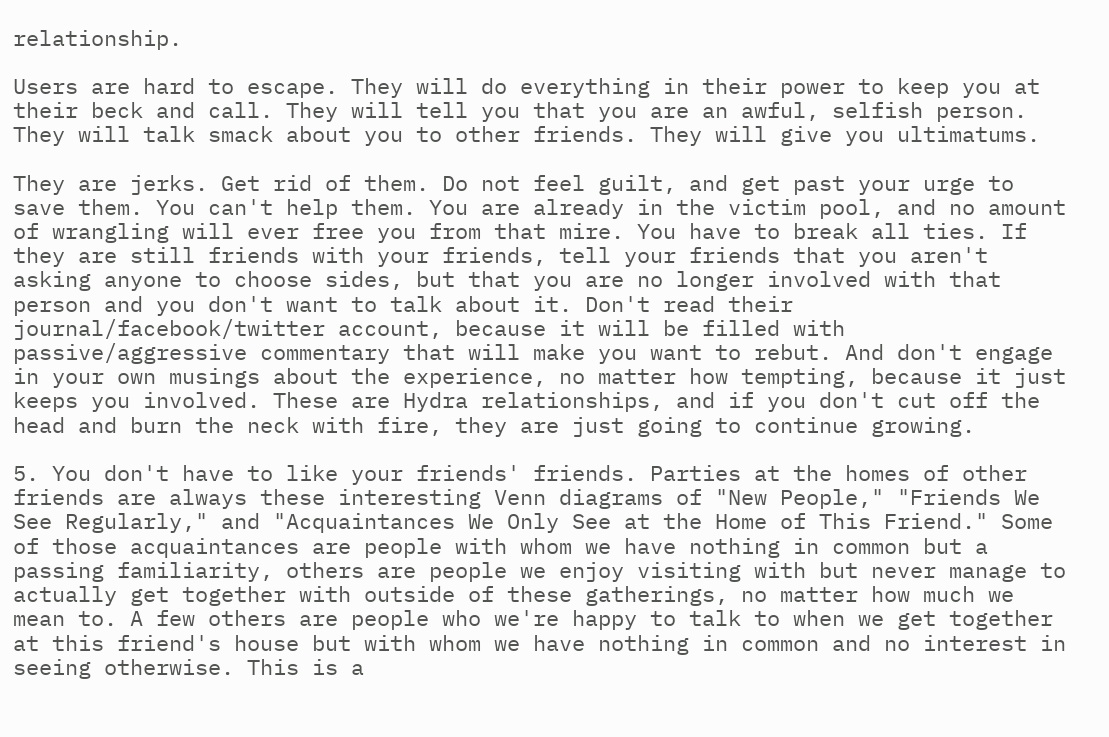relationship.

Users are hard to escape. They will do everything in their power to keep you at their beck and call. They will tell you that you are an awful, selfish person. They will talk smack about you to other friends. They will give you ultimatums.

They are jerks. Get rid of them. Do not feel guilt, and get past your urge to save them. You can't help them. You are already in the victim pool, and no amount of wrangling will ever free you from that mire. You have to break all ties. If they are still friends with your friends, tell your friends that you aren't asking anyone to choose sides, but that you are no longer involved with that person and you don't want to talk about it. Don't read their journal/facebook/twitter account, because it will be filled with passive/aggressive commentary that will make you want to rebut. And don't engage in your own musings about the experience, no matter how tempting, because it just keeps you involved. These are Hydra relationships, and if you don't cut off the head and burn the neck with fire, they are just going to continue growing.

5. You don't have to like your friends' friends. Parties at the homes of other friends are always these interesting Venn diagrams of "New People," "Friends We See Regularly," and "Acquaintances We Only See at the Home of This Friend." Some of those acquaintances are people with whom we have nothing in common but a passing familiarity, others are people we enjoy visiting with but never manage to actually get together with outside of these gatherings, no matter how much we mean to. A few others are people who we're happy to talk to when we get together at this friend's house but with whom we have nothing in common and no interest in seeing otherwise. This is a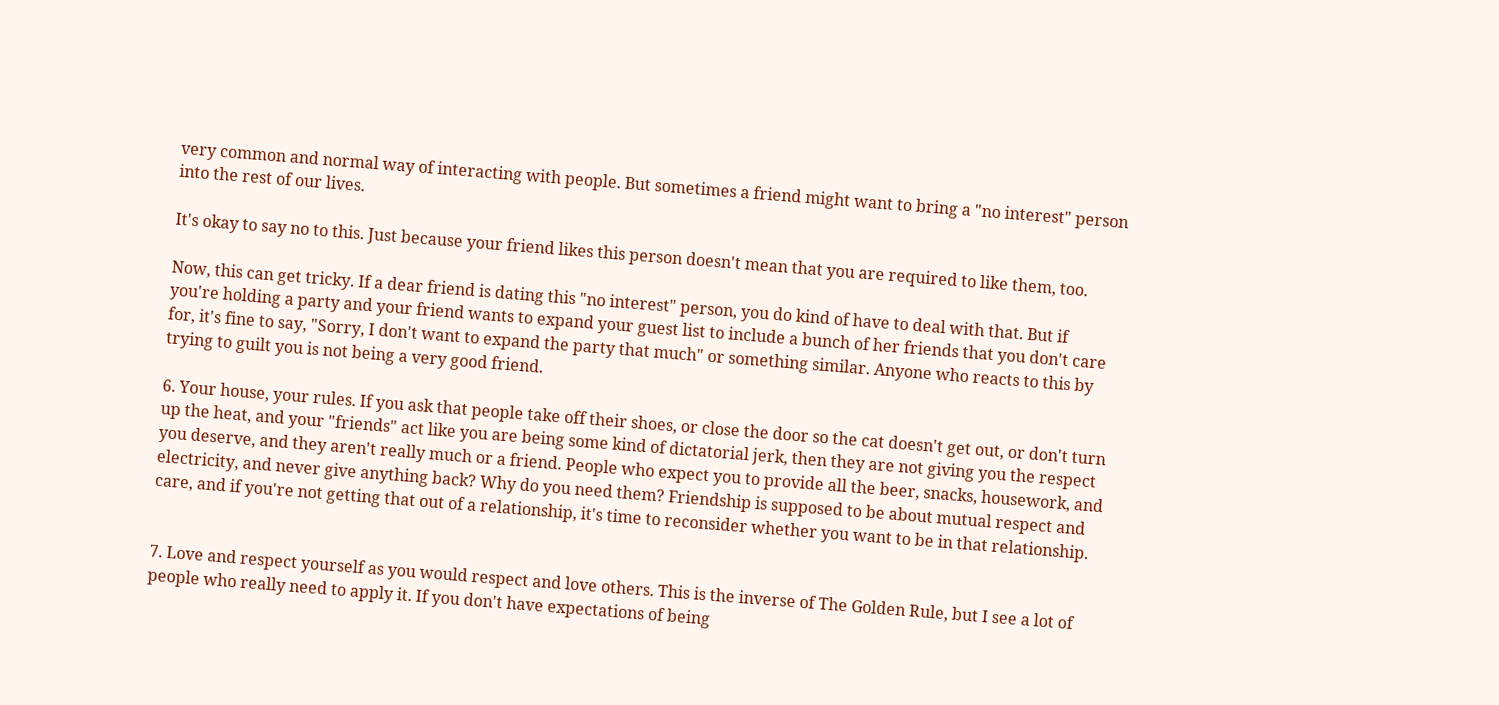very common and normal way of interacting with people. But sometimes a friend might want to bring a "no interest" person into the rest of our lives.

It's okay to say no to this. Just because your friend likes this person doesn't mean that you are required to like them, too.

Now, this can get tricky. If a dear friend is dating this "no interest" person, you do kind of have to deal with that. But if you're holding a party and your friend wants to expand your guest list to include a bunch of her friends that you don't care for, it's fine to say, "Sorry, I don't want to expand the party that much" or something similar. Anyone who reacts to this by trying to guilt you is not being a very good friend.

6. Your house, your rules. If you ask that people take off their shoes, or close the door so the cat doesn't get out, or don't turn up the heat, and your "friends" act like you are being some kind of dictatorial jerk, then they are not giving you the respect you deserve, and they aren't really much or a friend. People who expect you to provide all the beer, snacks, housework, and electricity, and never give anything back? Why do you need them? Friendship is supposed to be about mutual respect and care, and if you're not getting that out of a relationship, it's time to reconsider whether you want to be in that relationship.


7. Love and respect yourself as you would respect and love others. This is the inverse of The Golden Rule, but I see a lot of people who really need to apply it. If you don't have expectations of being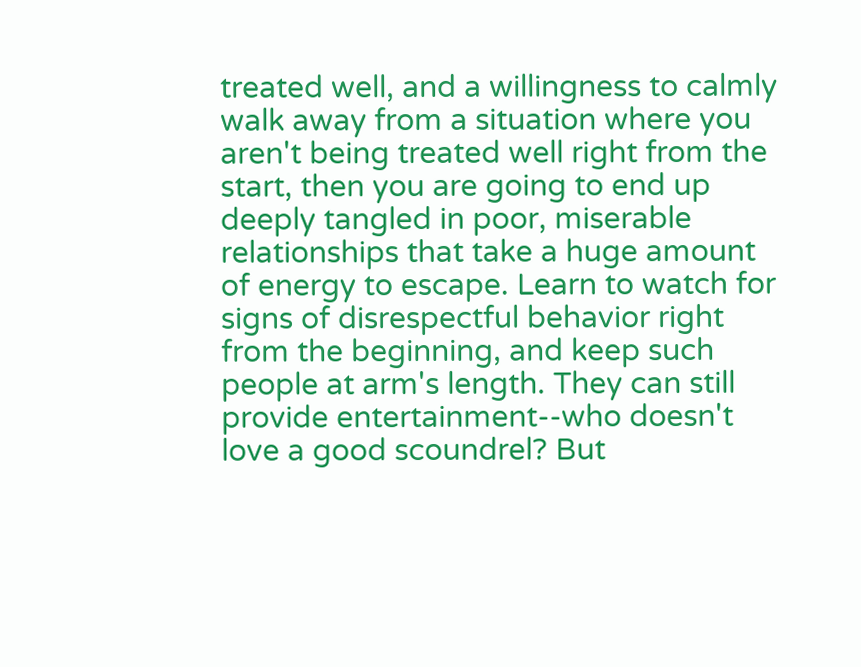treated well, and a willingness to calmly walk away from a situation where you aren't being treated well right from the start, then you are going to end up deeply tangled in poor, miserable relationships that take a huge amount of energy to escape. Learn to watch for signs of disrespectful behavior right from the beginning, and keep such people at arm's length. They can still provide entertainment--who doesn't love a good scoundrel? But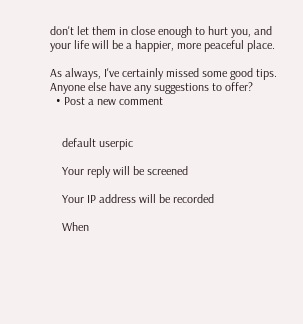don't let them in close enough to hurt you, and your life will be a happier, more peaceful place.

As always, I've certainly missed some good tips. Anyone else have any suggestions to offer?
  • Post a new comment


    default userpic

    Your reply will be screened

    Your IP address will be recorded

    When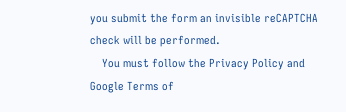you submit the form an invisible reCAPTCHA check will be performed.
    You must follow the Privacy Policy and Google Terms of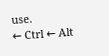use.
← Ctrl ← Alt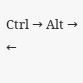Ctrl → Alt →
←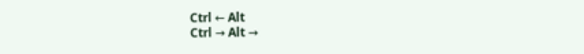Ctrl ← Alt
Ctrl → Alt →